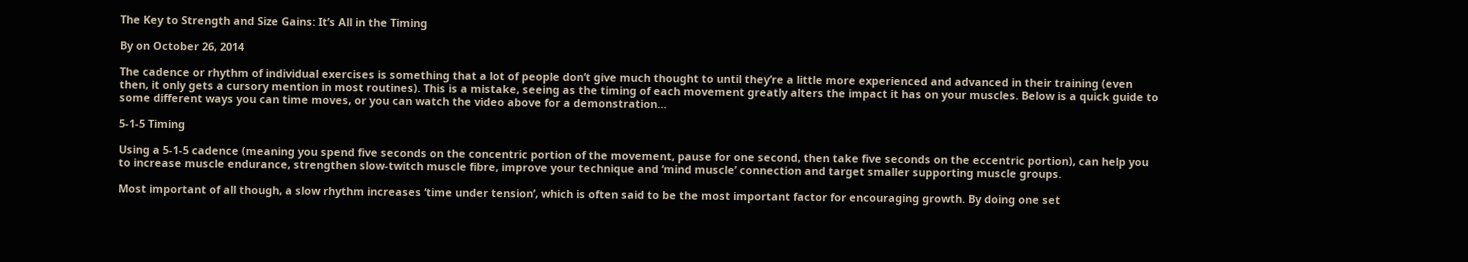The Key to Strength and Size Gains: It’s All in the Timing

By on October 26, 2014

The cadence or rhythm of individual exercises is something that a lot of people don’t give much thought to until they’re a little more experienced and advanced in their training (even then, it only gets a cursory mention in most routines). This is a mistake, seeing as the timing of each movement greatly alters the impact it has on your muscles. Below is a quick guide to some different ways you can time moves, or you can watch the video above for a demonstration…

5-1-5 Timing

Using a 5-1-5 cadence (meaning you spend five seconds on the concentric portion of the movement, pause for one second, then take five seconds on the eccentric portion), can help you to increase muscle endurance, strengthen slow-twitch muscle fibre, improve your technique and ‘mind muscle’ connection and target smaller supporting muscle groups.

Most important of all though, a slow rhythm increases ‘time under tension’, which is often said to be the most important factor for encouraging growth. By doing one set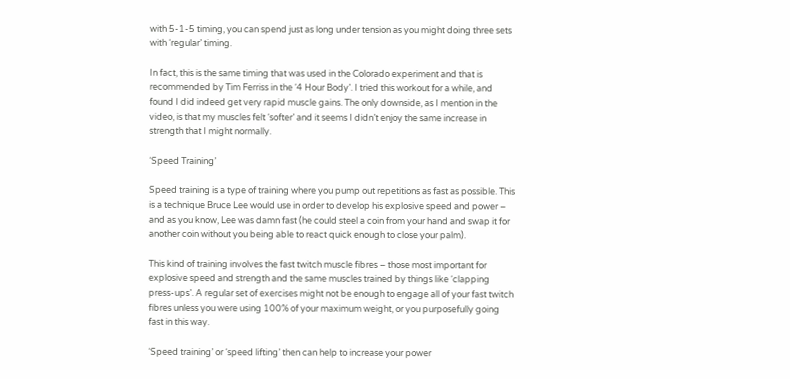with 5-1-5 timing, you can spend just as long under tension as you might doing three sets with ‘regular’ timing.

In fact, this is the same timing that was used in the Colorado experiment and that is recommended by Tim Ferriss in the ‘4 Hour Body’. I tried this workout for a while, and found I did indeed get very rapid muscle gains. The only downside, as I mention in the video, is that my muscles felt ‘softer’ and it seems I didn’t enjoy the same increase in strength that I might normally.

‘Speed Training’

Speed training is a type of training where you pump out repetitions as fast as possible. This is a technique Bruce Lee would use in order to develop his explosive speed and power – and as you know, Lee was damn fast (he could steel a coin from your hand and swap it for another coin without you being able to react quick enough to close your palm).

This kind of training involves the fast twitch muscle fibres – those most important for explosive speed and strength and the same muscles trained by things like ‘clapping press-ups’. A regular set of exercises might not be enough to engage all of your fast twitch fibres unless you were using 100% of your maximum weight, or you purposefully going fast in this way.

‘Speed training’ or ‘speed lifting’ then can help to increase your power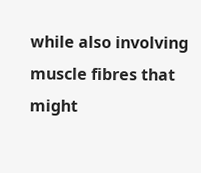while also involving muscle fibres that might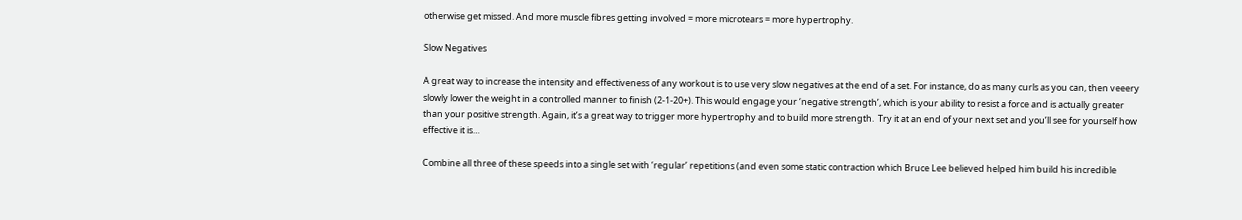otherwise get missed. And more muscle fibres getting involved = more microtears = more hypertrophy.

Slow Negatives

A great way to increase the intensity and effectiveness of any workout is to use very slow negatives at the end of a set. For instance, do as many curls as you can, then veeery slowly lower the weight in a controlled manner to finish (2-1-20+). This would engage your ‘negative strength’, which is your ability to resist a force and is actually greater than your positive strength. Again, it’s a great way to trigger more hypertrophy and to build more strength.  Try it at an end of your next set and you’ll see for yourself how effective it is…

Combine all three of these speeds into a single set with ‘regular’ repetitions (and even some static contraction which Bruce Lee believed helped him build his incredible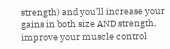strength) and you’ll increase your gains in both size AND strength, improve your muscle control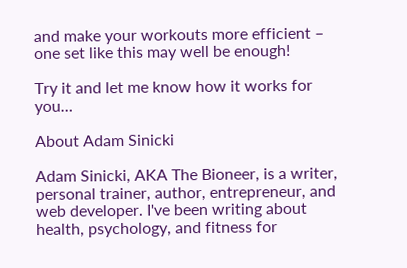and make your workouts more efficient – one set like this may well be enough!

Try it and let me know how it works for you…

About Adam Sinicki

Adam Sinicki, AKA The Bioneer, is a writer, personal trainer, author, entrepreneur, and web developer. I've been writing about health, psychology, and fitness for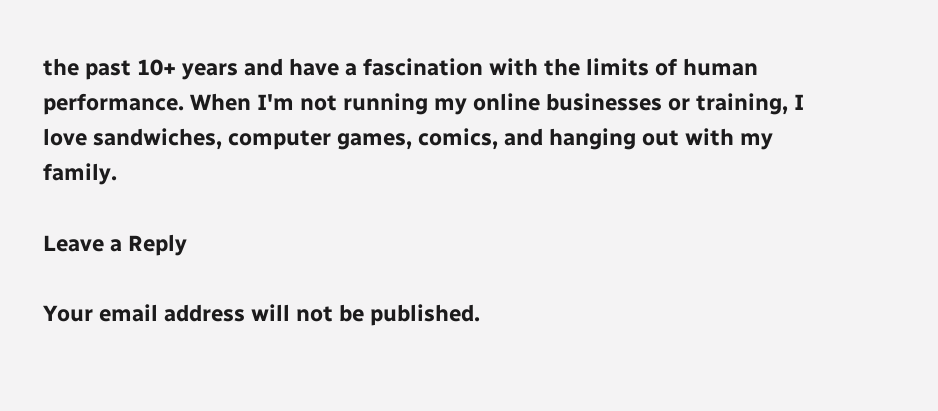the past 10+ years and have a fascination with the limits of human performance. When I'm not running my online businesses or training, I love sandwiches, computer games, comics, and hanging out with my family.

Leave a Reply

Your email address will not be published.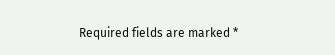Required fields are marked *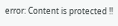error: Content is protected !!